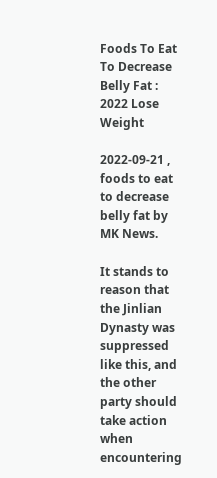Foods To Eat To Decrease Belly Fat : 2022 Lose Weight

2022-09-21 , foods to eat to decrease belly fat by MK News.

It stands to reason that the Jinlian Dynasty was suppressed like this, and the other party should take action when encountering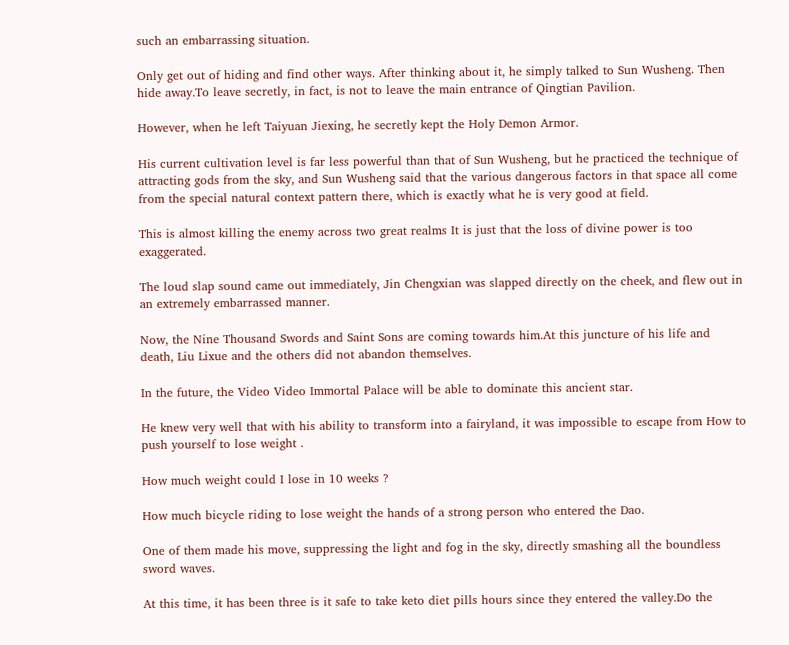such an embarrassing situation.

Only get out of hiding and find other ways. After thinking about it, he simply talked to Sun Wusheng. Then hide away.To leave secretly, in fact, is not to leave the main entrance of Qingtian Pavilion.

However, when he left Taiyuan Jiexing, he secretly kept the Holy Demon Armor.

His current cultivation level is far less powerful than that of Sun Wusheng, but he practiced the technique of attracting gods from the sky, and Sun Wusheng said that the various dangerous factors in that space all come from the special natural context pattern there, which is exactly what he is very good at field.

This is almost killing the enemy across two great realms It is just that the loss of divine power is too exaggerated.

The loud slap sound came out immediately, Jin Chengxian was slapped directly on the cheek, and flew out in an extremely embarrassed manner.

Now, the Nine Thousand Swords and Saint Sons are coming towards him.At this juncture of his life and death, Liu Lixue and the others did not abandon themselves.

In the future, the Video Video Immortal Palace will be able to dominate this ancient star.

He knew very well that with his ability to transform into a fairyland, it was impossible to escape from How to push yourself to lose weight .

How much weight could I lose in 10 weeks ?

How much bicycle riding to lose weight the hands of a strong person who entered the Dao.

One of them made his move, suppressing the light and fog in the sky, directly smashing all the boundless sword waves.

At this time, it has been three is it safe to take keto diet pills hours since they entered the valley.Do the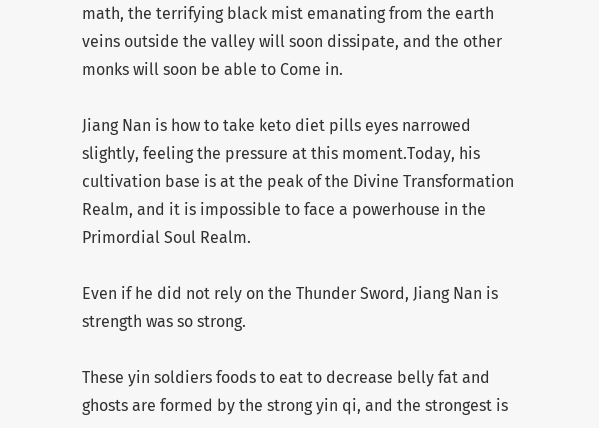math, the terrifying black mist emanating from the earth veins outside the valley will soon dissipate, and the other monks will soon be able to Come in.

Jiang Nan is how to take keto diet pills eyes narrowed slightly, feeling the pressure at this moment.Today, his cultivation base is at the peak of the Divine Transformation Realm, and it is impossible to face a powerhouse in the Primordial Soul Realm.

Even if he did not rely on the Thunder Sword, Jiang Nan is strength was so strong.

These yin soldiers foods to eat to decrease belly fat and ghosts are formed by the strong yin qi, and the strongest is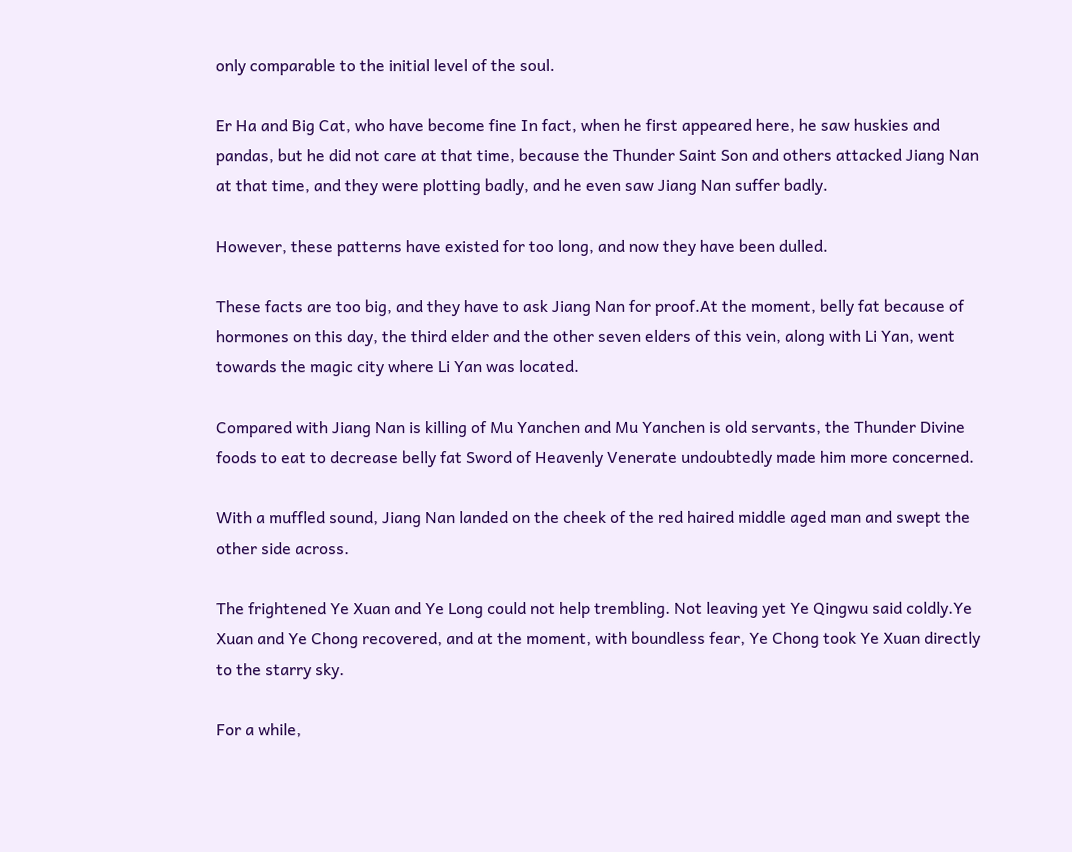only comparable to the initial level of the soul.

Er Ha and Big Cat, who have become fine In fact, when he first appeared here, he saw huskies and pandas, but he did not care at that time, because the Thunder Saint Son and others attacked Jiang Nan at that time, and they were plotting badly, and he even saw Jiang Nan suffer badly.

However, these patterns have existed for too long, and now they have been dulled.

These facts are too big, and they have to ask Jiang Nan for proof.At the moment, belly fat because of hormones on this day, the third elder and the other seven elders of this vein, along with Li Yan, went towards the magic city where Li Yan was located.

Compared with Jiang Nan is killing of Mu Yanchen and Mu Yanchen is old servants, the Thunder Divine foods to eat to decrease belly fat Sword of Heavenly Venerate undoubtedly made him more concerned.

With a muffled sound, Jiang Nan landed on the cheek of the red haired middle aged man and swept the other side across.

The frightened Ye Xuan and Ye Long could not help trembling. Not leaving yet Ye Qingwu said coldly.Ye Xuan and Ye Chong recovered, and at the moment, with boundless fear, Ye Chong took Ye Xuan directly to the starry sky.

For a while,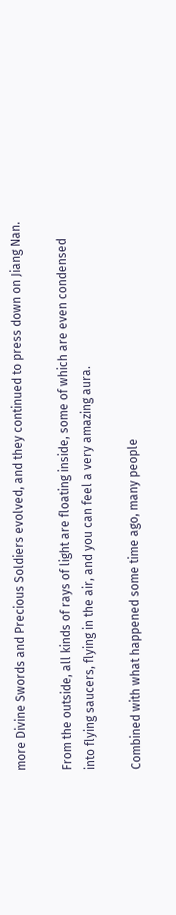more Divine Swords and Precious Soldiers evolved, and they continued to press down on Jiang Nan.

From the outside, all kinds of rays of light are floating inside, some of which are even condensed into flying saucers, flying in the air, and you can feel a very amazing aura.

Combined with what happened some time ago, many people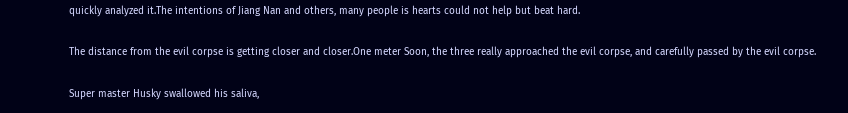quickly analyzed it.The intentions of Jiang Nan and others, many people is hearts could not help but beat hard.

The distance from the evil corpse is getting closer and closer.One meter Soon, the three really approached the evil corpse, and carefully passed by the evil corpse.

Super master Husky swallowed his saliva,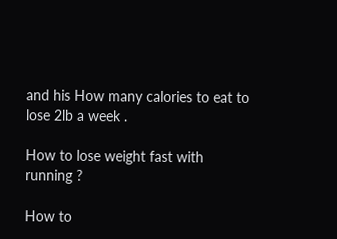and his How many calories to eat to lose 2lb a week .

How to lose weight fast with running ?

How to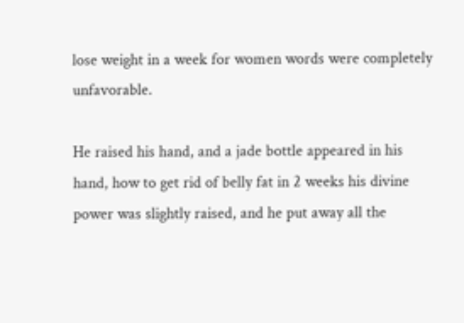lose weight in a week for women words were completely unfavorable.

He raised his hand, and a jade bottle appeared in his hand, how to get rid of belly fat in 2 weeks his divine power was slightly raised, and he put away all the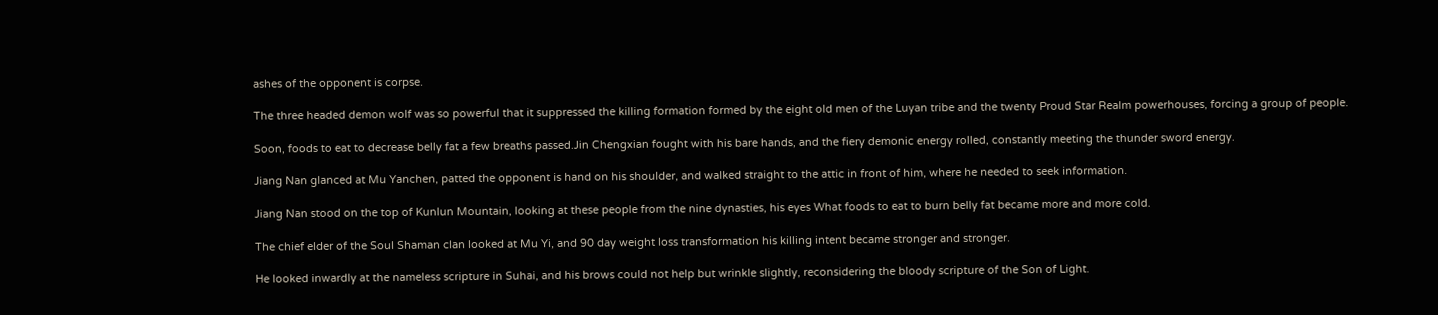ashes of the opponent is corpse.

The three headed demon wolf was so powerful that it suppressed the killing formation formed by the eight old men of the Luyan tribe and the twenty Proud Star Realm powerhouses, forcing a group of people.

Soon, foods to eat to decrease belly fat a few breaths passed.Jin Chengxian fought with his bare hands, and the fiery demonic energy rolled, constantly meeting the thunder sword energy.

Jiang Nan glanced at Mu Yanchen, patted the opponent is hand on his shoulder, and walked straight to the attic in front of him, where he needed to seek information.

Jiang Nan stood on the top of Kunlun Mountain, looking at these people from the nine dynasties, his eyes What foods to eat to burn belly fat became more and more cold.

The chief elder of the Soul Shaman clan looked at Mu Yi, and 90 day weight loss transformation his killing intent became stronger and stronger.

He looked inwardly at the nameless scripture in Suhai, and his brows could not help but wrinkle slightly, reconsidering the bloody scripture of the Son of Light.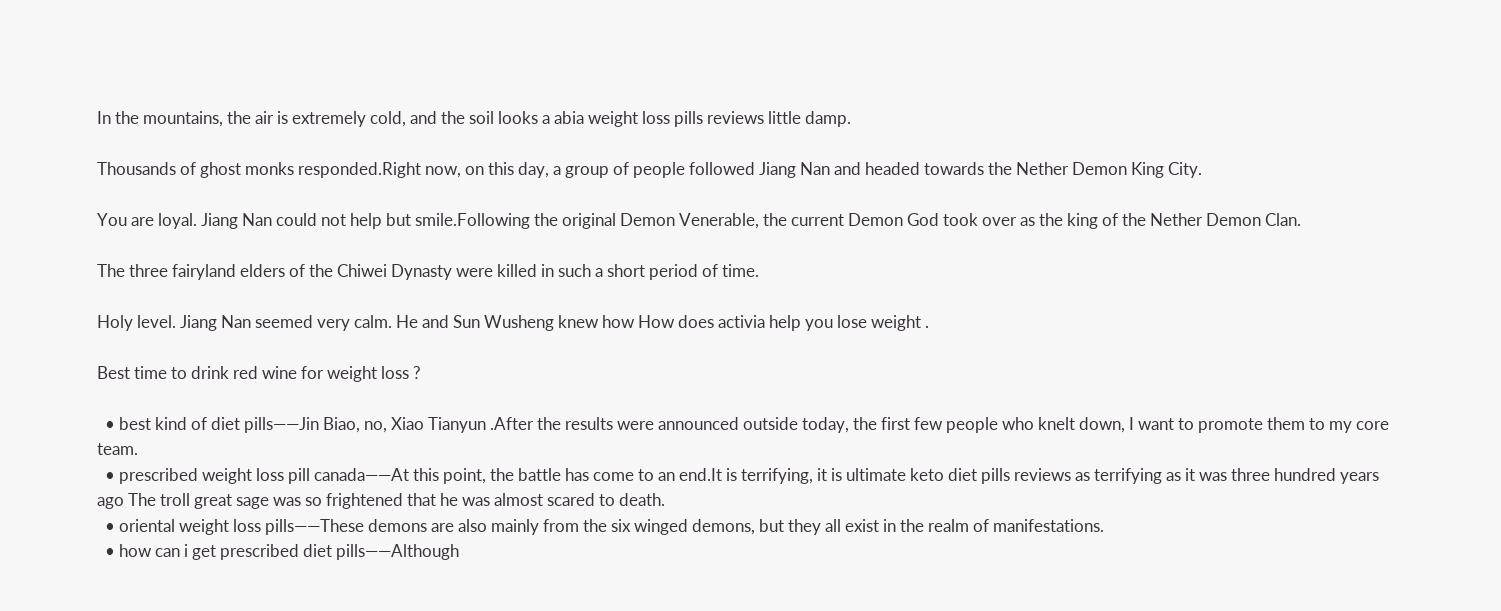In the mountains, the air is extremely cold, and the soil looks a abia weight loss pills reviews little damp.

Thousands of ghost monks responded.Right now, on this day, a group of people followed Jiang Nan and headed towards the Nether Demon King City.

You are loyal. Jiang Nan could not help but smile.Following the original Demon Venerable, the current Demon God took over as the king of the Nether Demon Clan.

The three fairyland elders of the Chiwei Dynasty were killed in such a short period of time.

Holy level. Jiang Nan seemed very calm. He and Sun Wusheng knew how How does activia help you lose weight .

Best time to drink red wine for weight loss ?

  • best kind of diet pills——Jin Biao, no, Xiao Tianyun .After the results were announced outside today, the first few people who knelt down, I want to promote them to my core team.
  • prescribed weight loss pill canada——At this point, the battle has come to an end.It is terrifying, it is ultimate keto diet pills reviews as terrifying as it was three hundred years ago The troll great sage was so frightened that he was almost scared to death.
  • oriental weight loss pills——These demons are also mainly from the six winged demons, but they all exist in the realm of manifestations.
  • how can i get prescribed diet pills——Although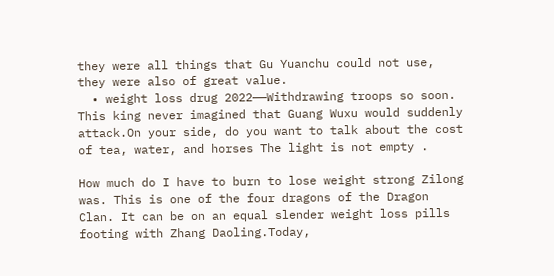they were all things that Gu Yuanchu could not use, they were also of great value.
  • weight loss drug 2022——Withdrawing troops so soon. This king never imagined that Guang Wuxu would suddenly attack.On your side, do you want to talk about the cost of tea, water, and horses The light is not empty .

How much do I have to burn to lose weight strong Zilong was. This is one of the four dragons of the Dragon Clan. It can be on an equal slender weight loss pills footing with Zhang Daoling.Today,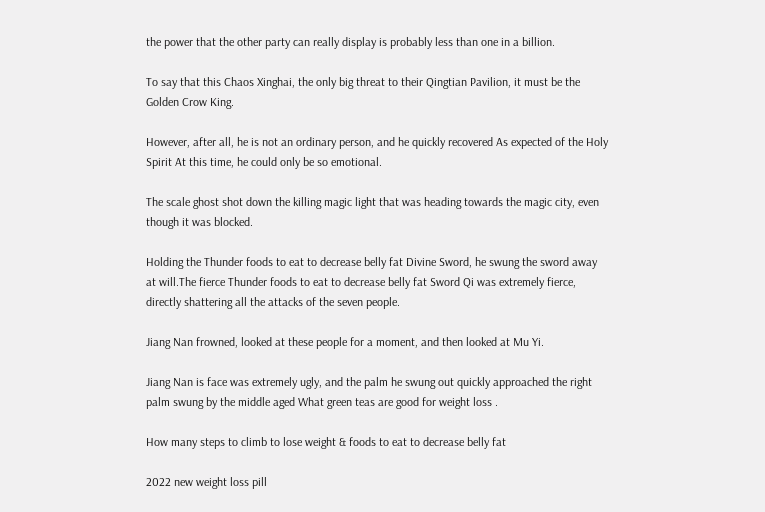the power that the other party can really display is probably less than one in a billion.

To say that this Chaos Xinghai, the only big threat to their Qingtian Pavilion, it must be the Golden Crow King.

However, after all, he is not an ordinary person, and he quickly recovered As expected of the Holy Spirit At this time, he could only be so emotional.

The scale ghost shot down the killing magic light that was heading towards the magic city, even though it was blocked.

Holding the Thunder foods to eat to decrease belly fat Divine Sword, he swung the sword away at will.The fierce Thunder foods to eat to decrease belly fat Sword Qi was extremely fierce, directly shattering all the attacks of the seven people.

Jiang Nan frowned, looked at these people for a moment, and then looked at Mu Yi.

Jiang Nan is face was extremely ugly, and the palm he swung out quickly approached the right palm swung by the middle aged What green teas are good for weight loss .

How many steps to climb to lose weight & foods to eat to decrease belly fat

2022 new weight loss pill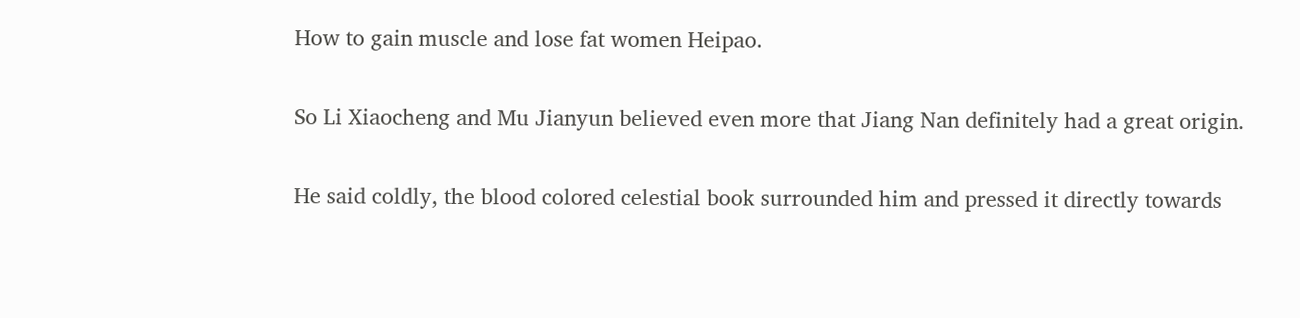How to gain muscle and lose fat women Heipao.

So Li Xiaocheng and Mu Jianyun believed even more that Jiang Nan definitely had a great origin.

He said coldly, the blood colored celestial book surrounded him and pressed it directly towards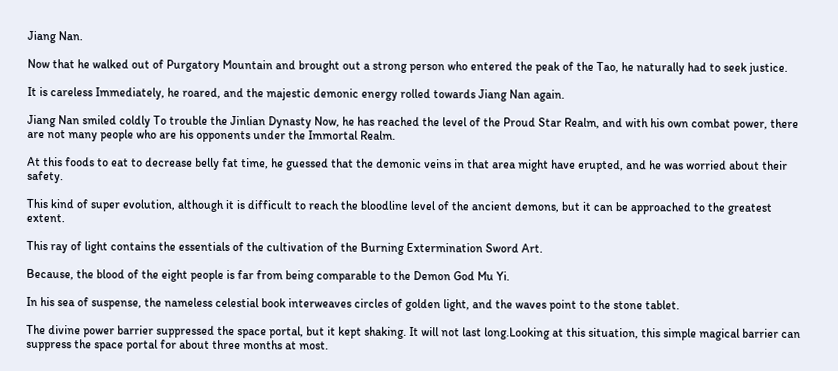Jiang Nan.

Now that he walked out of Purgatory Mountain and brought out a strong person who entered the peak of the Tao, he naturally had to seek justice.

It is careless Immediately, he roared, and the majestic demonic energy rolled towards Jiang Nan again.

Jiang Nan smiled coldly To trouble the Jinlian Dynasty Now, he has reached the level of the Proud Star Realm, and with his own combat power, there are not many people who are his opponents under the Immortal Realm.

At this foods to eat to decrease belly fat time, he guessed that the demonic veins in that area might have erupted, and he was worried about their safety.

This kind of super evolution, although it is difficult to reach the bloodline level of the ancient demons, but it can be approached to the greatest extent.

This ray of light contains the essentials of the cultivation of the Burning Extermination Sword Art.

Because, the blood of the eight people is far from being comparable to the Demon God Mu Yi.

In his sea of suspense, the nameless celestial book interweaves circles of golden light, and the waves point to the stone tablet.

The divine power barrier suppressed the space portal, but it kept shaking. It will not last long.Looking at this situation, this simple magical barrier can suppress the space portal for about three months at most.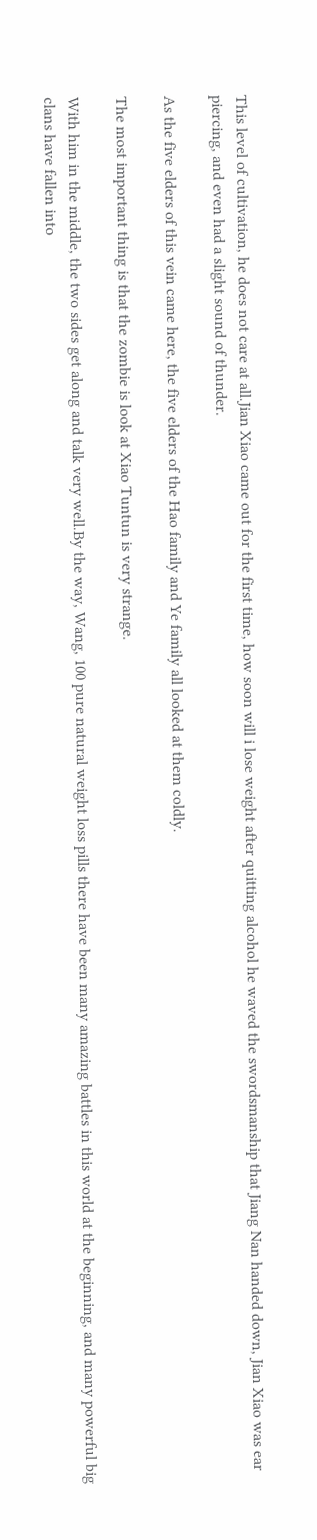This level of cultivation, he does not care at all.Jian Xiao came out for the first time, how soon will i lose weight after quitting alcohol he waved the swordsmanship that Jiang Nan handed down, Jian Xiao was ear piercing, and even had a slight sound of thunder.

As the five elders of this vein came here, the five elders of the Hao family and Ye family all looked at them coldly.

The most important thing is that the zombie is look at Xiao Tuntun is very strange.

With him in the middle, the two sides get along and talk very well.By the way, Wang, 100 pure natural weight loss pills there have been many amazing battles in this world at the beginning, and many powerful big clans have fallen into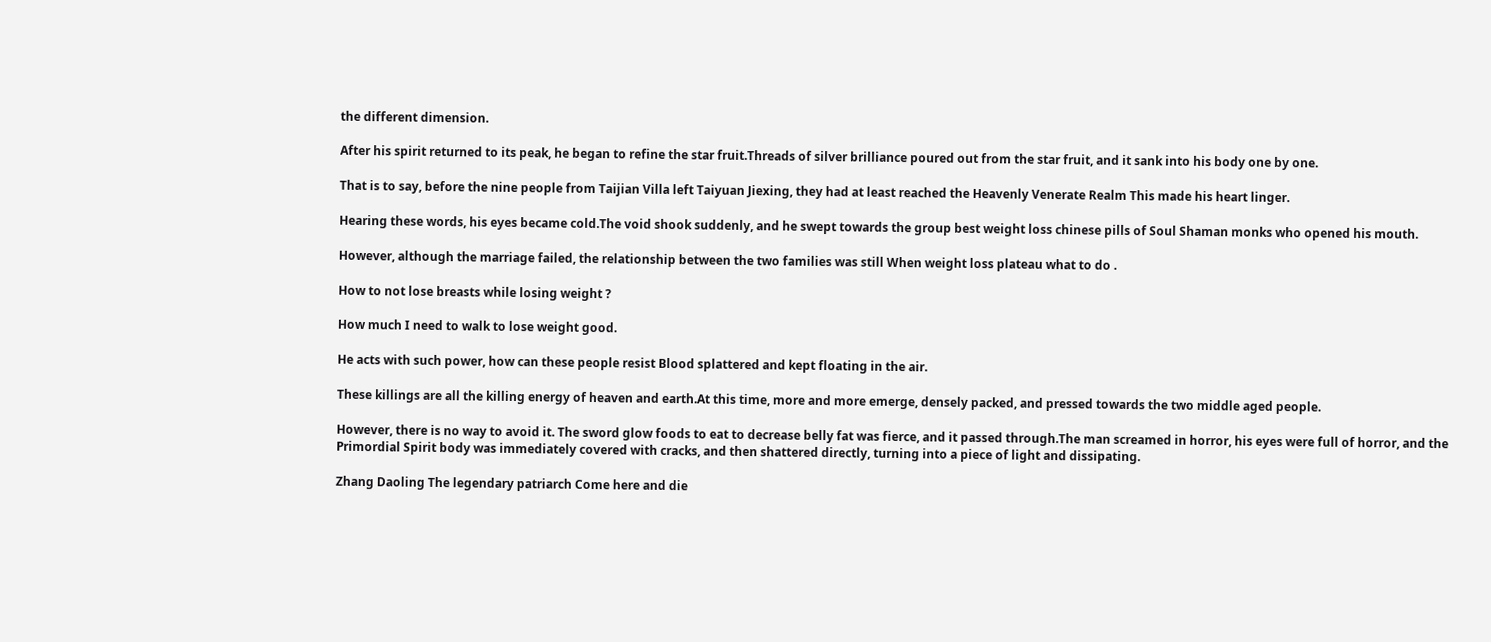the different dimension.

After his spirit returned to its peak, he began to refine the star fruit.Threads of silver brilliance poured out from the star fruit, and it sank into his body one by one.

That is to say, before the nine people from Taijian Villa left Taiyuan Jiexing, they had at least reached the Heavenly Venerate Realm This made his heart linger.

Hearing these words, his eyes became cold.The void shook suddenly, and he swept towards the group best weight loss chinese pills of Soul Shaman monks who opened his mouth.

However, although the marriage failed, the relationship between the two families was still When weight loss plateau what to do .

How to not lose breasts while losing weight ?

How much I need to walk to lose weight good.

He acts with such power, how can these people resist Blood splattered and kept floating in the air.

These killings are all the killing energy of heaven and earth.At this time, more and more emerge, densely packed, and pressed towards the two middle aged people.

However, there is no way to avoid it. The sword glow foods to eat to decrease belly fat was fierce, and it passed through.The man screamed in horror, his eyes were full of horror, and the Primordial Spirit body was immediately covered with cracks, and then shattered directly, turning into a piece of light and dissipating.

Zhang Daoling The legendary patriarch Come here and die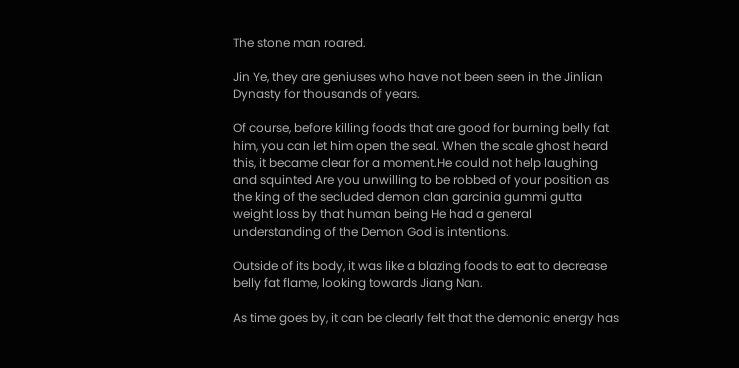The stone man roared.

Jin Ye, they are geniuses who have not been seen in the Jinlian Dynasty for thousands of years.

Of course, before killing foods that are good for burning belly fat him, you can let him open the seal. When the scale ghost heard this, it became clear for a moment.He could not help laughing and squinted Are you unwilling to be robbed of your position as the king of the secluded demon clan garcinia gummi gutta weight loss by that human being He had a general understanding of the Demon God is intentions.

Outside of its body, it was like a blazing foods to eat to decrease belly fat flame, looking towards Jiang Nan.

As time goes by, it can be clearly felt that the demonic energy has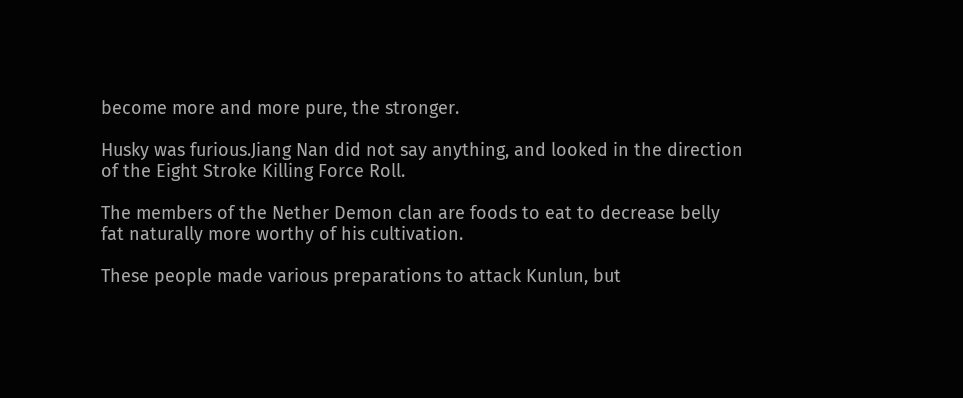become more and more pure, the stronger.

Husky was furious.Jiang Nan did not say anything, and looked in the direction of the Eight Stroke Killing Force Roll.

The members of the Nether Demon clan are foods to eat to decrease belly fat naturally more worthy of his cultivation.

These people made various preparations to attack Kunlun, but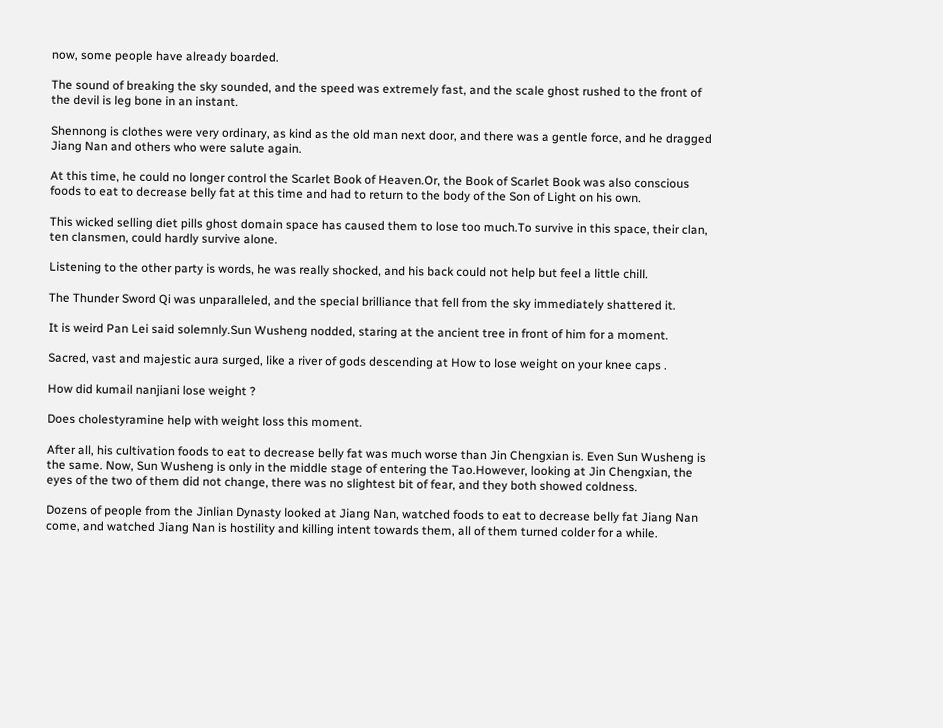now, some people have already boarded.

The sound of breaking the sky sounded, and the speed was extremely fast, and the scale ghost rushed to the front of the devil is leg bone in an instant.

Shennong is clothes were very ordinary, as kind as the old man next door, and there was a gentle force, and he dragged Jiang Nan and others who were salute again.

At this time, he could no longer control the Scarlet Book of Heaven.Or, the Book of Scarlet Book was also conscious foods to eat to decrease belly fat at this time and had to return to the body of the Son of Light on his own.

This wicked selling diet pills ghost domain space has caused them to lose too much.To survive in this space, their clan, ten clansmen, could hardly survive alone.

Listening to the other party is words, he was really shocked, and his back could not help but feel a little chill.

The Thunder Sword Qi was unparalleled, and the special brilliance that fell from the sky immediately shattered it.

It is weird Pan Lei said solemnly.Sun Wusheng nodded, staring at the ancient tree in front of him for a moment.

Sacred, vast and majestic aura surged, like a river of gods descending at How to lose weight on your knee caps .

How did kumail nanjiani lose weight ?

Does cholestyramine help with weight loss this moment.

After all, his cultivation foods to eat to decrease belly fat was much worse than Jin Chengxian is. Even Sun Wusheng is the same. Now, Sun Wusheng is only in the middle stage of entering the Tao.However, looking at Jin Chengxian, the eyes of the two of them did not change, there was no slightest bit of fear, and they both showed coldness.

Dozens of people from the Jinlian Dynasty looked at Jiang Nan, watched foods to eat to decrease belly fat Jiang Nan come, and watched Jiang Nan is hostility and killing intent towards them, all of them turned colder for a while.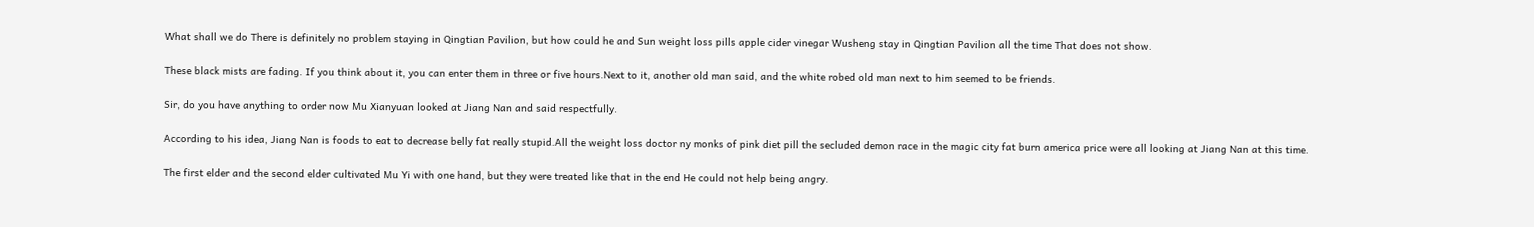What shall we do There is definitely no problem staying in Qingtian Pavilion, but how could he and Sun weight loss pills apple cider vinegar Wusheng stay in Qingtian Pavilion all the time That does not show.

These black mists are fading. If you think about it, you can enter them in three or five hours.Next to it, another old man said, and the white robed old man next to him seemed to be friends.

Sir, do you have anything to order now Mu Xianyuan looked at Jiang Nan and said respectfully.

According to his idea, Jiang Nan is foods to eat to decrease belly fat really stupid.All the weight loss doctor ny monks of pink diet pill the secluded demon race in the magic city fat burn america price were all looking at Jiang Nan at this time.

The first elder and the second elder cultivated Mu Yi with one hand, but they were treated like that in the end He could not help being angry.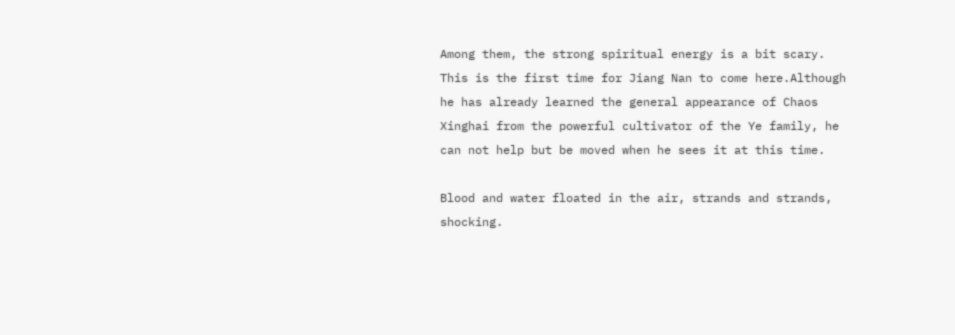Among them, the strong spiritual energy is a bit scary. This is the first time for Jiang Nan to come here.Although he has already learned the general appearance of Chaos Xinghai from the powerful cultivator of the Ye family, he can not help but be moved when he sees it at this time.

Blood and water floated in the air, strands and strands, shocking.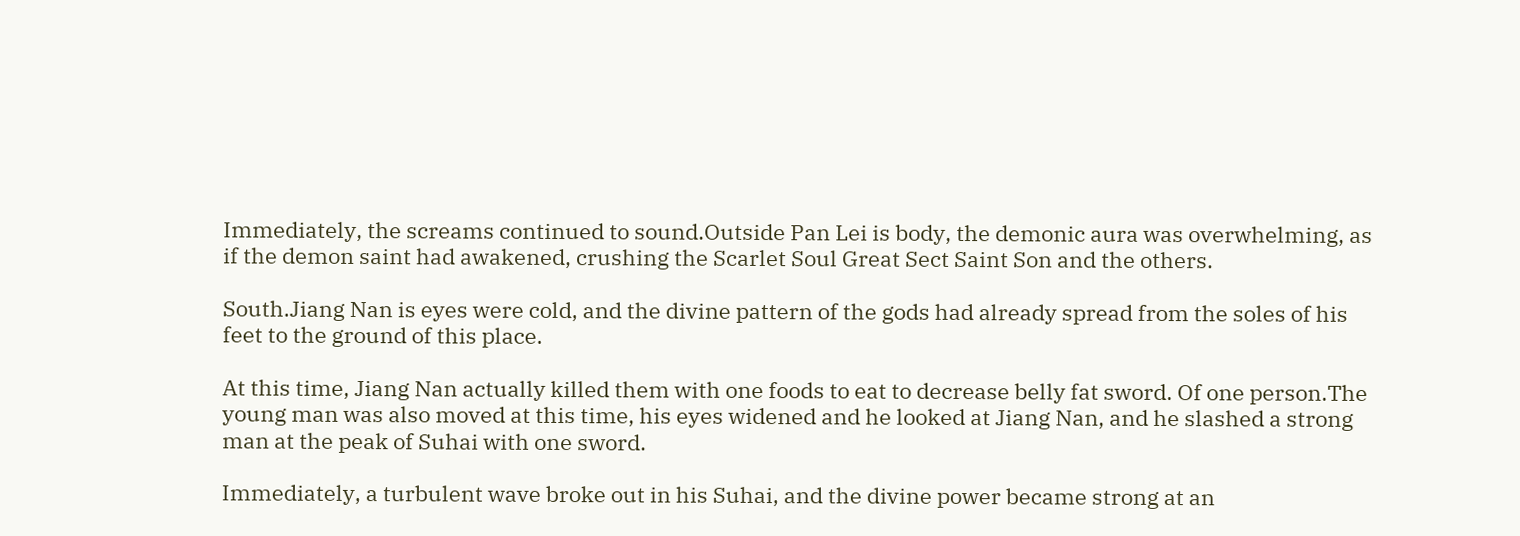Immediately, the screams continued to sound.Outside Pan Lei is body, the demonic aura was overwhelming, as if the demon saint had awakened, crushing the Scarlet Soul Great Sect Saint Son and the others.

South.Jiang Nan is eyes were cold, and the divine pattern of the gods had already spread from the soles of his feet to the ground of this place.

At this time, Jiang Nan actually killed them with one foods to eat to decrease belly fat sword. Of one person.The young man was also moved at this time, his eyes widened and he looked at Jiang Nan, and he slashed a strong man at the peak of Suhai with one sword.

Immediately, a turbulent wave broke out in his Suhai, and the divine power became strong at an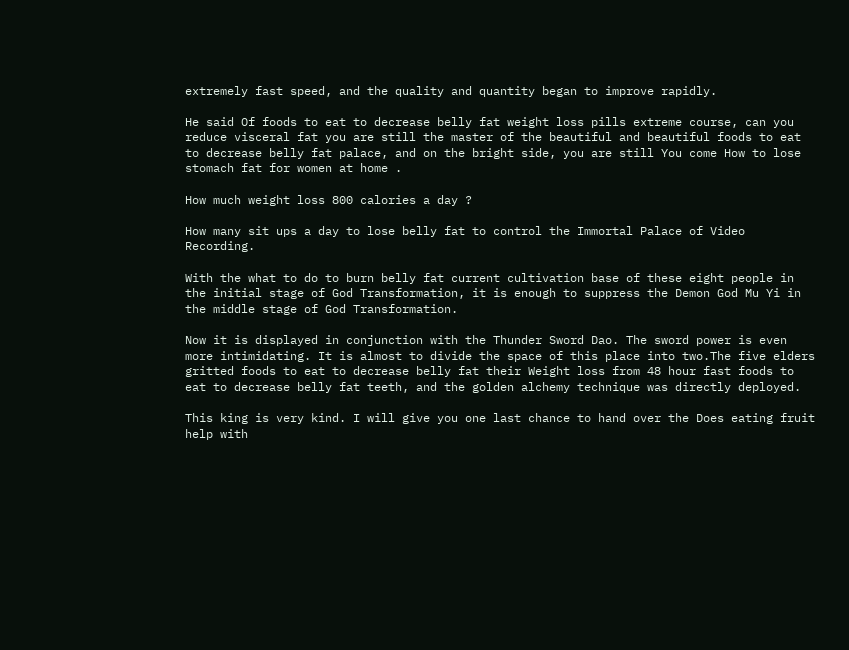extremely fast speed, and the quality and quantity began to improve rapidly.

He said Of foods to eat to decrease belly fat weight loss pills extreme course, can you reduce visceral fat you are still the master of the beautiful and beautiful foods to eat to decrease belly fat palace, and on the bright side, you are still You come How to lose stomach fat for women at home .

How much weight loss 800 calories a day ?

How many sit ups a day to lose belly fat to control the Immortal Palace of Video Recording.

With the what to do to burn belly fat current cultivation base of these eight people in the initial stage of God Transformation, it is enough to suppress the Demon God Mu Yi in the middle stage of God Transformation.

Now it is displayed in conjunction with the Thunder Sword Dao. The sword power is even more intimidating. It is almost to divide the space of this place into two.The five elders gritted foods to eat to decrease belly fat their Weight loss from 48 hour fast foods to eat to decrease belly fat teeth, and the golden alchemy technique was directly deployed.

This king is very kind. I will give you one last chance to hand over the Does eating fruit help with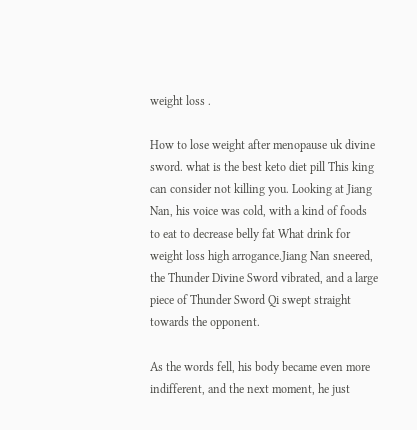weight loss .

How to lose weight after menopause uk divine sword. what is the best keto diet pill This king can consider not killing you. Looking at Jiang Nan, his voice was cold, with a kind of foods to eat to decrease belly fat What drink for weight loss high arrogance.Jiang Nan sneered, the Thunder Divine Sword vibrated, and a large piece of Thunder Sword Qi swept straight towards the opponent.

As the words fell, his body became even more indifferent, and the next moment, he just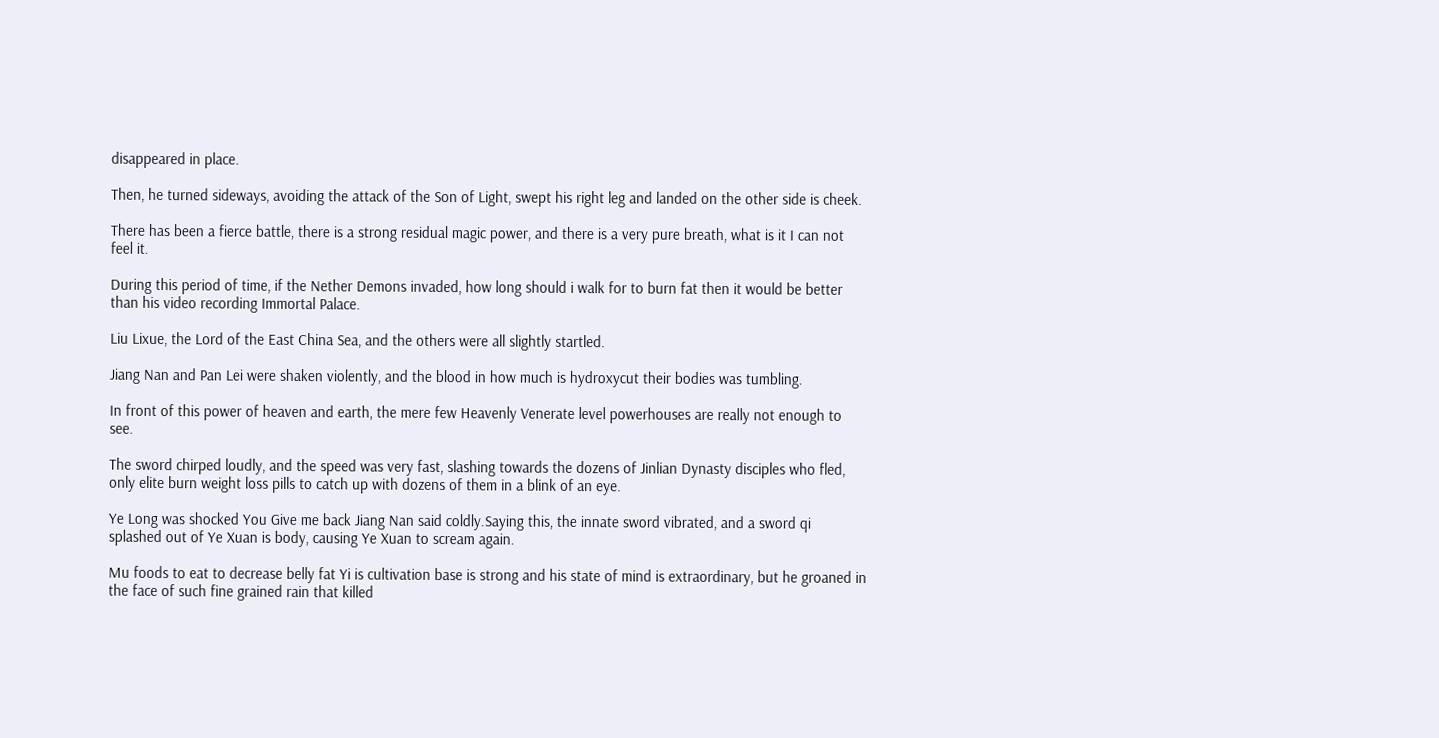disappeared in place.

Then, he turned sideways, avoiding the attack of the Son of Light, swept his right leg and landed on the other side is cheek.

There has been a fierce battle, there is a strong residual magic power, and there is a very pure breath, what is it I can not feel it.

During this period of time, if the Nether Demons invaded, how long should i walk for to burn fat then it would be better than his video recording Immortal Palace.

Liu Lixue, the Lord of the East China Sea, and the others were all slightly startled.

Jiang Nan and Pan Lei were shaken violently, and the blood in how much is hydroxycut their bodies was tumbling.

In front of this power of heaven and earth, the mere few Heavenly Venerate level powerhouses are really not enough to see.

The sword chirped loudly, and the speed was very fast, slashing towards the dozens of Jinlian Dynasty disciples who fled, only elite burn weight loss pills to catch up with dozens of them in a blink of an eye.

Ye Long was shocked You Give me back Jiang Nan said coldly.Saying this, the innate sword vibrated, and a sword qi splashed out of Ye Xuan is body, causing Ye Xuan to scream again.

Mu foods to eat to decrease belly fat Yi is cultivation base is strong and his state of mind is extraordinary, but he groaned in the face of such fine grained rain that killed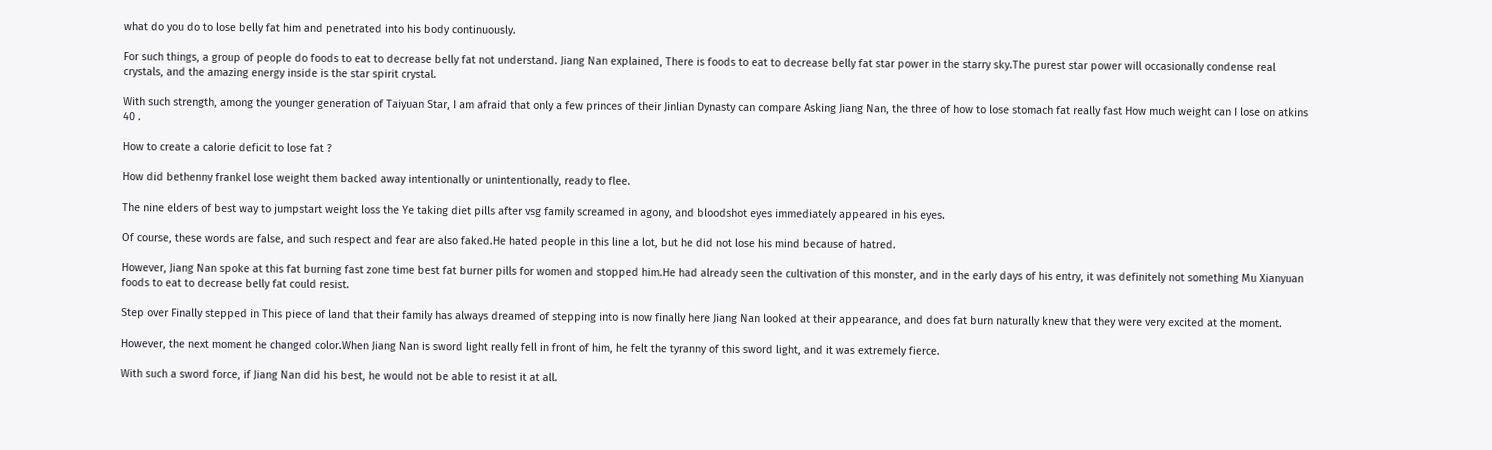what do you do to lose belly fat him and penetrated into his body continuously.

For such things, a group of people do foods to eat to decrease belly fat not understand. Jiang Nan explained, There is foods to eat to decrease belly fat star power in the starry sky.The purest star power will occasionally condense real crystals, and the amazing energy inside is the star spirit crystal.

With such strength, among the younger generation of Taiyuan Star, I am afraid that only a few princes of their Jinlian Dynasty can compare Asking Jiang Nan, the three of how to lose stomach fat really fast How much weight can I lose on atkins 40 .

How to create a calorie deficit to lose fat ?

How did bethenny frankel lose weight them backed away intentionally or unintentionally, ready to flee.

The nine elders of best way to jumpstart weight loss the Ye taking diet pills after vsg family screamed in agony, and bloodshot eyes immediately appeared in his eyes.

Of course, these words are false, and such respect and fear are also faked.He hated people in this line a lot, but he did not lose his mind because of hatred.

However, Jiang Nan spoke at this fat burning fast zone time best fat burner pills for women and stopped him.He had already seen the cultivation of this monster, and in the early days of his entry, it was definitely not something Mu Xianyuan foods to eat to decrease belly fat could resist.

Step over Finally stepped in This piece of land that their family has always dreamed of stepping into is now finally here Jiang Nan looked at their appearance, and does fat burn naturally knew that they were very excited at the moment.

However, the next moment he changed color.When Jiang Nan is sword light really fell in front of him, he felt the tyranny of this sword light, and it was extremely fierce.

With such a sword force, if Jiang Nan did his best, he would not be able to resist it at all.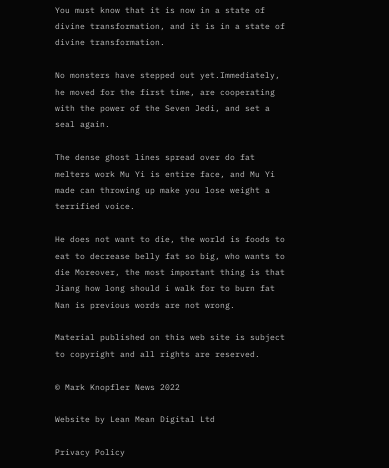You must know that it is now in a state of divine transformation, and it is in a state of divine transformation.

No monsters have stepped out yet.Immediately, he moved for the first time, are cooperating with the power of the Seven Jedi, and set a seal again.

The dense ghost lines spread over do fat melters work Mu Yi is entire face, and Mu Yi made can throwing up make you lose weight a terrified voice.

He does not want to die, the world is foods to eat to decrease belly fat so big, who wants to die Moreover, the most important thing is that Jiang how long should i walk for to burn fat Nan is previous words are not wrong.

Material published on this web site is subject to copyright and all rights are reserved.

© Mark Knopfler News 2022

Website by Lean Mean Digital Ltd

Privacy Policy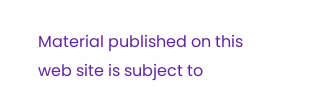Material published on this web site is subject to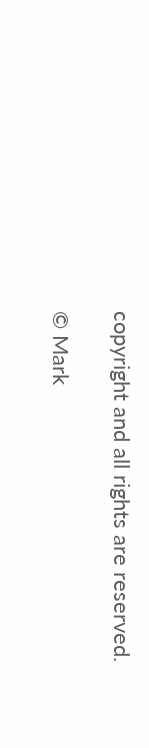copyright and all rights are reserved.

© Mark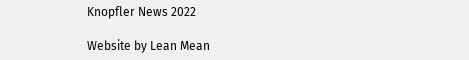Knopfler News 2022

Website by Lean Mean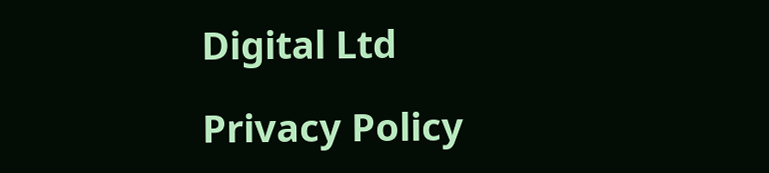Digital Ltd

Privacy Policy